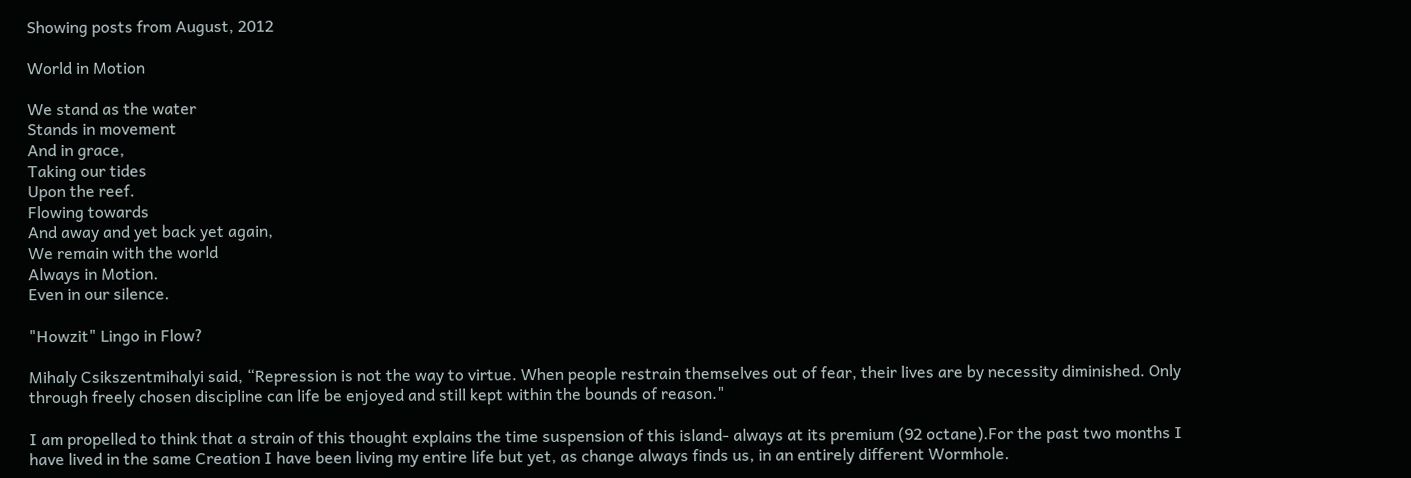Showing posts from August, 2012

World in Motion

We stand as the water
Stands in movement
And in grace,
Taking our tides
Upon the reef.
Flowing towards
And away and yet back yet again,
We remain with the world
Always in Motion.
Even in our silence.

"Howzit" Lingo in Flow?

Mihaly Csikszentmihalyi said, “Repression is not the way to virtue. When people restrain themselves out of fear, their lives are by necessity diminished. Only through freely chosen discipline can life be enjoyed and still kept within the bounds of reason."

I am propelled to think that a strain of this thought explains the time suspension of this island- always at its premium (92 octane).For the past two months I have lived in the same Creation I have been living my entire life but yet, as change always finds us, in an entirely different Wormhole.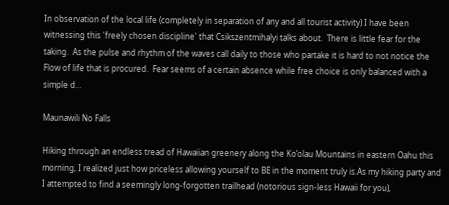In observation of the local life (completely in separation of any and all tourist activity) I have been witnessing this 'freely chosen discipline' that Csikszentmihalyi talks about.  There is little fear for the taking.  As the pulse and rhythm of the waves call daily to those who partake it is hard to not notice the Flow of life that is procured.  Fear seems of a certain absence while free choice is only balanced with a simple d…

Maunawili No Falls

Hiking through an endless tread of Hawaiian greenery along the Ko’olau Mountains in eastern Oahu this morning, I realized just how priceless allowing yourself to BE in the moment truly is.As my hiking party and I attempted to find a seemingly long-forgotten trailhead (notorious sign-less Hawaii for you),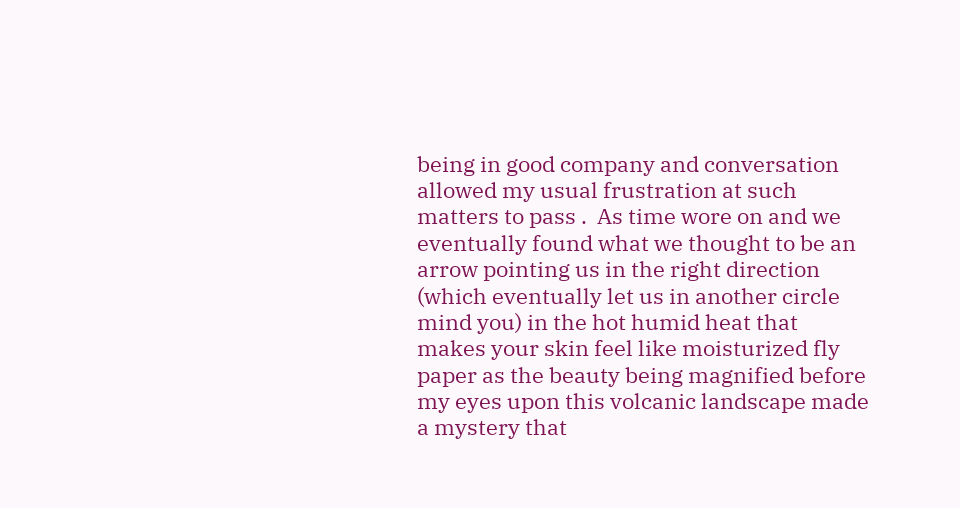being in good company and conversation allowed my usual frustration at such matters to pass .  As time wore on and we eventually found what we thought to be an arrow pointing us in the right direction (which eventually let us in another circle mind you) in the hot humid heat that makes your skin feel like moisturized fly paper as the beauty being magnified before my eyes upon this volcanic landscape made a mystery that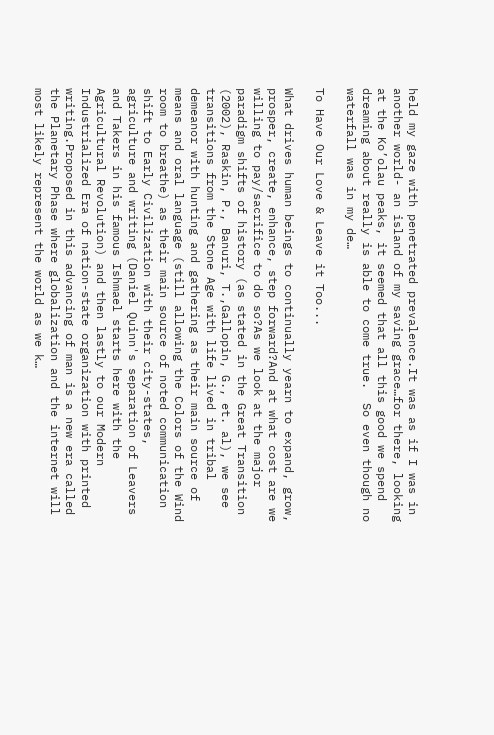held my gaze with penetrated prevalence.It was as if I was in another world- an island of my saving grace…for there, looking at the Ko’olau peaks, it seemed that all this good we spend dreaming about really is able to come true.  So even though no waterfall was in my de…

To Have Our Love & Leave it Too...

What drives human beings to continually yearn to expand, grow, prosper, create, enhance, step forward?And at what cost are we willing to pay/sacrifice to do so?As we look at the major paradigm shifts of history (as stated in the Great Transition (2002), Raskin, P., Banuri, T.,Gallopin, G., et. al), we see transitions from the Stone Age with life lived in tribal demeanor with hunting and gathering as their main source of means and oral language (still allowing the Colors of the Wind room to breathe) as their main source of noted communication shift to Early Civilization with their city-states, agriculture and writing (Daniel Quinn's separation of Leavers and Takers in his famous Ishmael starts here with the Agricultural Revolution) and then lastly to our Modern Industrialized Era of nation-state organization with printed writing.Proposed in this advancing of man is a new era called the Planetary Phase where globalization and the internet will most likely represent the world as we k…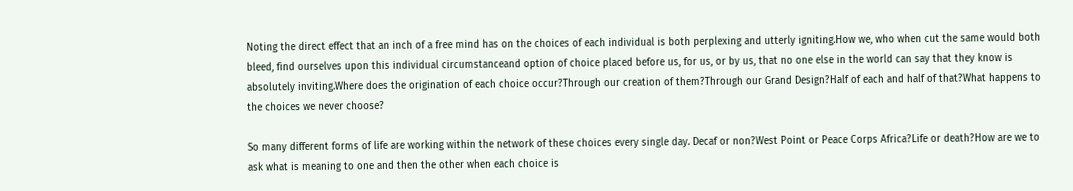Noting the direct effect that an inch of a free mind has on the choices of each individual is both perplexing and utterly igniting.How we, who when cut the same would both bleed, find ourselves upon this individual circumstanceand option of choice placed before us, for us, or by us, that no one else in the world can say that they know is absolutely inviting.Where does the origination of each choice occur?Through our creation of them?Through our Grand Design?Half of each and half of that?What happens to the choices we never choose?

So many different forms of life are working within the network of these choices every single day. Decaf or non?West Point or Peace Corps Africa?Life or death?How are we to ask what is meaning to one and then the other when each choice is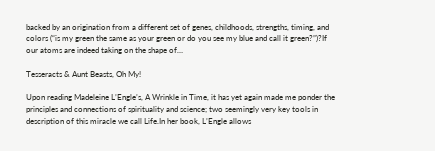backed by an origination from a different set of genes, childhoods, strengths, timing, and colors (“is my green the same as your green or do you see my blue and call it green?”)?If our atoms are indeed taking on the shape of…

Tesseracts & Aunt Beasts, Oh My!

Upon reading Madeleine L’Engle’s, A Wrinkle in Time, it has yet again made me ponder the principles and connections of spirituality and science; two seemingly very key tools in description of this miracle we call Life.In her book, L’Engle allows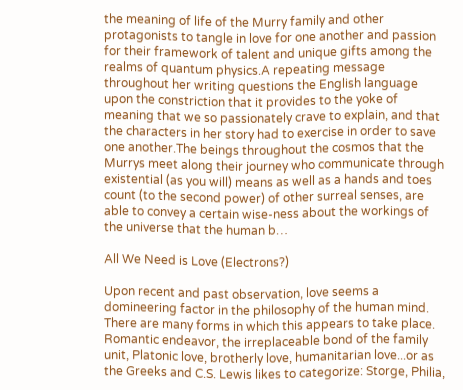the meaning of life of the Murry family and other protagonists to tangle in love for one another and passion for their framework of talent and unique gifts among the realms of quantum physics.A repeating message throughout her writing questions the English language upon the constriction that it provides to the yoke of meaning that we so passionately crave to explain, and that the characters in her story had to exercise in order to save one another.The beings throughout the cosmos that the Murrys meet along their journey who communicate through existential (as you will) means as well as a hands and toes count (to the second power) of other surreal senses, are able to convey a certain wise-ness about the workings of the universe that the human b…

All We Need is Love (Electrons?)

Upon recent and past observation, love seems a domineering factor in the philosophy of the human mind.  There are many forms in which this appears to take place.  Romantic endeavor, the irreplaceable bond of the family unit, Platonic love, brotherly love, humanitarian love...or as the Greeks and C.S. Lewis likes to categorize: Storge, Philia,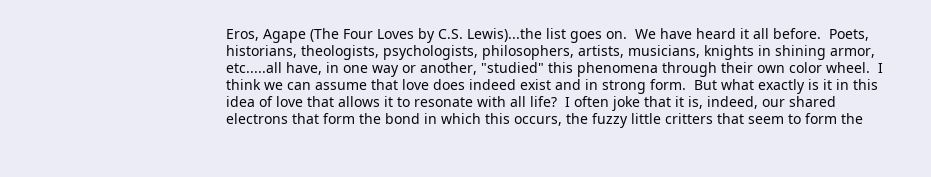Eros, Agape (The Four Loves by C.S. Lewis)...the list goes on.  We have heard it all before.  Poets, historians, theologists, psychologists, philosophers, artists, musicians, knights in shining armor, etc.....all have, in one way or another, "studied" this phenomena through their own color wheel.  I think we can assume that love does indeed exist and in strong form.  But what exactly is it in this idea of love that allows it to resonate with all life?  I often joke that it is, indeed, our shared electrons that form the bond in which this occurs, the fuzzy little critters that seem to form the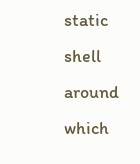static shell around which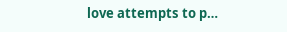love attempts to p…